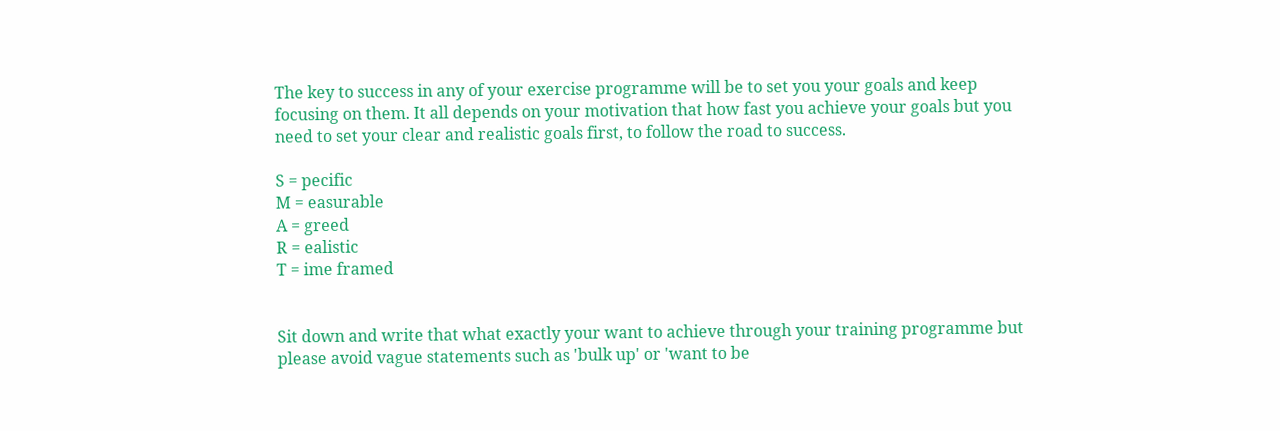The key to success in any of your exercise programme will be to set you your goals and keep focusing on them. It all depends on your motivation that how fast you achieve your goals but you need to set your clear and realistic goals first, to follow the road to success.

S = pecific
M = easurable
A = greed
R = ealistic
T = ime framed


Sit down and write that what exactly your want to achieve through your training programme but please avoid vague statements such as 'bulk up' or 'want to be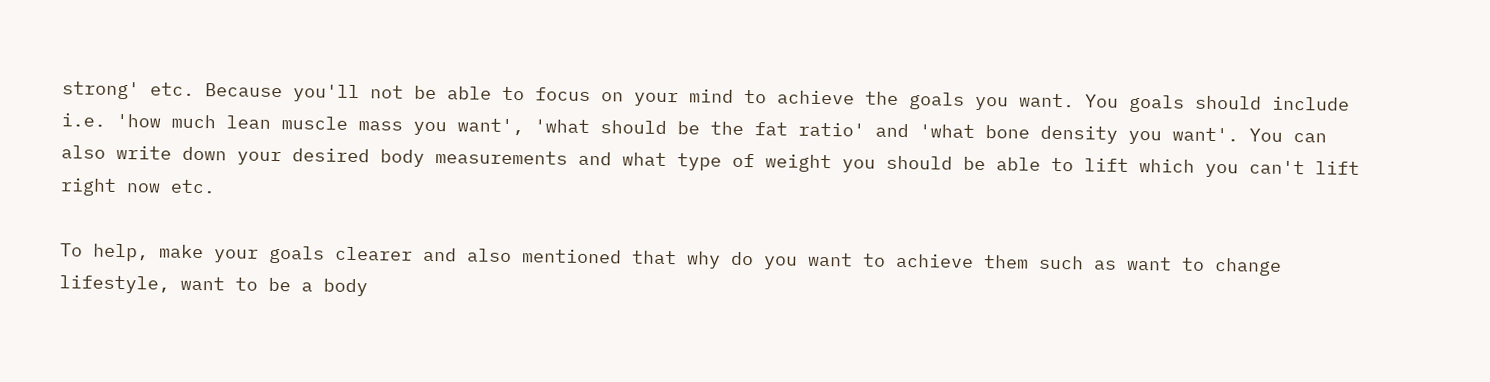strong' etc. Because you'll not be able to focus on your mind to achieve the goals you want. You goals should include i.e. 'how much lean muscle mass you want', 'what should be the fat ratio' and 'what bone density you want'. You can also write down your desired body measurements and what type of weight you should be able to lift which you can't lift right now etc.

To help, make your goals clearer and also mentioned that why do you want to achieve them such as want to change lifestyle, want to be a body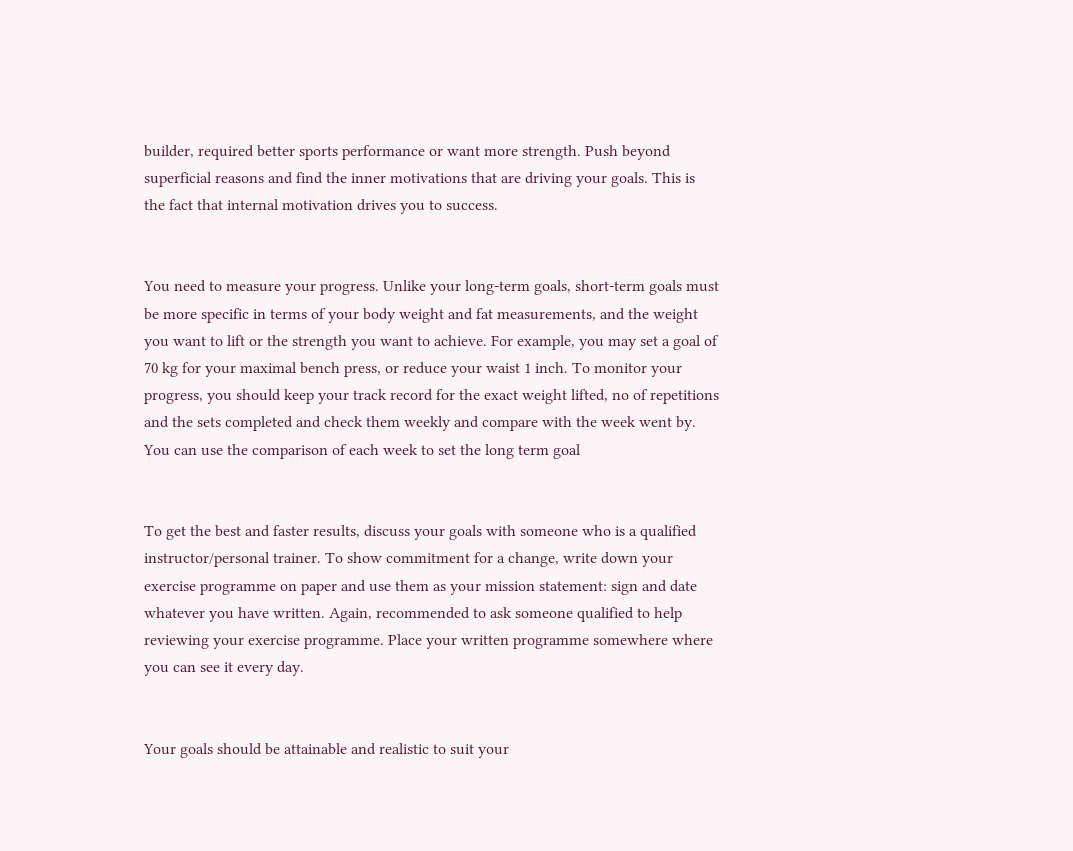builder, required better sports performance or want more strength. Push beyond superficial reasons and find the inner motivations that are driving your goals. This is the fact that internal motivation drives you to success.


You need to measure your progress. Unlike your long-term goals, short-term goals must be more specific in terms of your body weight and fat measurements, and the weight you want to lift or the strength you want to achieve. For example, you may set a goal of 70 kg for your maximal bench press, or reduce your waist 1 inch. To monitor your progress, you should keep your track record for the exact weight lifted, no of repetitions and the sets completed and check them weekly and compare with the week went by. You can use the comparison of each week to set the long term goal


To get the best and faster results, discuss your goals with someone who is a qualified instructor/personal trainer. To show commitment for a change, write down your exercise programme on paper and use them as your mission statement: sign and date whatever you have written. Again, recommended to ask someone qualified to help reviewing your exercise programme. Place your written programme somewhere where you can see it every day.


Your goals should be attainable and realistic to suit your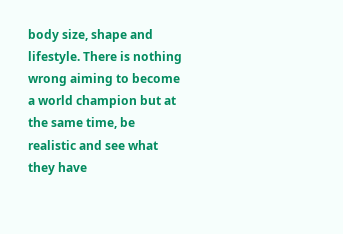body size, shape and lifestyle. There is nothing wrong aiming to become a world champion but at the same time, be realistic and see what they have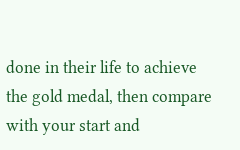done in their life to achieve the gold medal, then compare with your start and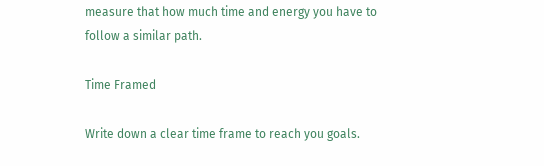measure that how much time and energy you have to follow a similar path.

Time Framed

Write down a clear time frame to reach you goals.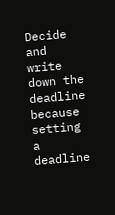Decide and write down the deadline because setting a deadline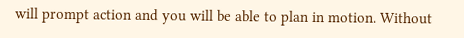will prompt action and you will be able to plan in motion. Without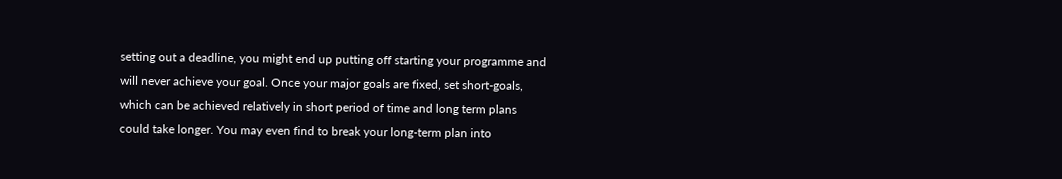setting out a deadline, you might end up putting off starting your programme and will never achieve your goal. Once your major goals are fixed, set short-goals, which can be achieved relatively in short period of time and long term plans could take longer. You may even find to break your long-term plan into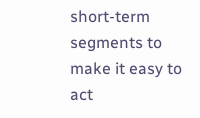short-term segments to make it easy to act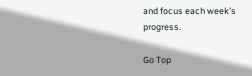and focus each week's progress.

Go Top